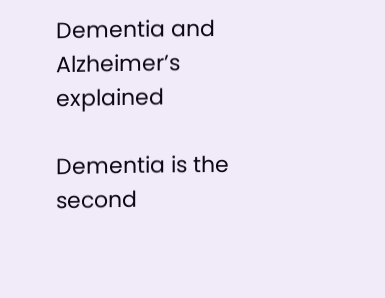Dementia and Alzheimer’s explained

Dementia is the second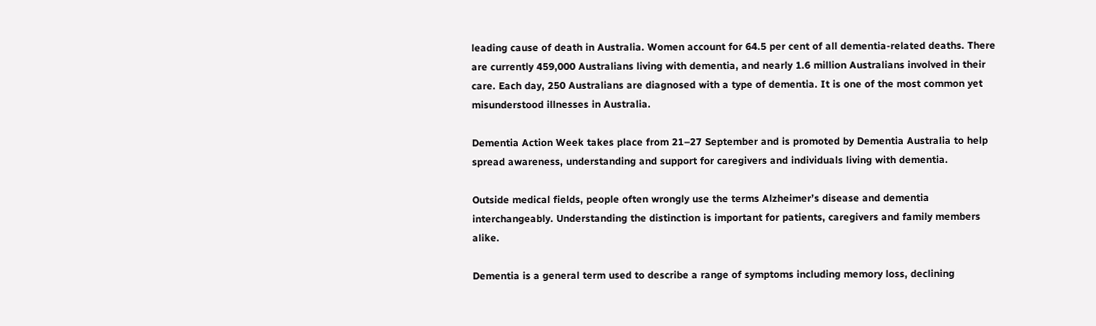leading cause of death in Australia. Women account for 64.5 per cent of all dementia-related deaths. There are currently 459,000 Australians living with dementia, and nearly 1.6 million Australians involved in their care. Each day, 250 Australians are diagnosed with a type of dementia. It is one of the most common yet misunderstood illnesses in Australia.

Dementia Action Week takes place from 21–27 September and is promoted by Dementia Australia to help spread awareness, understanding and support for caregivers and individuals living with dementia.

Outside medical fields, people often wrongly use the terms Alzheimer’s disease and dementia interchangeably. Understanding the distinction is important for patients, caregivers and family members alike.

Dementia is a general term used to describe a range of symptoms including memory loss, declining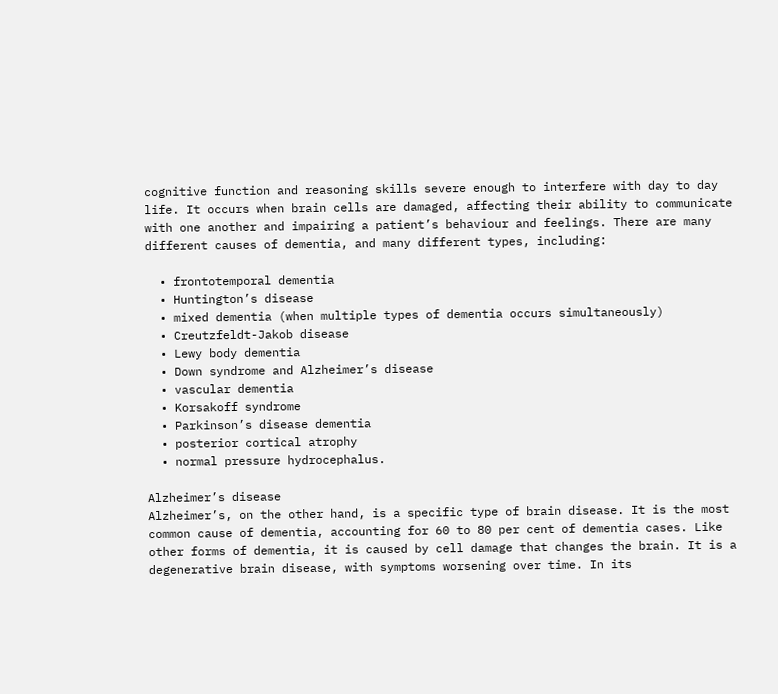cognitive function and reasoning skills severe enough to interfere with day to day life. It occurs when brain cells are damaged, affecting their ability to communicate with one another and impairing a patient’s behaviour and feelings. There are many different causes of dementia, and many different types, including:

  • frontotemporal dementia
  • Huntington’s disease
  • mixed dementia (when multiple types of dementia occurs simultaneously)
  • Creutzfeldt-Jakob disease
  • Lewy body dementia
  • Down syndrome and Alzheimer’s disease
  • vascular dementia
  • Korsakoff syndrome
  • Parkinson’s disease dementia
  • posterior cortical atrophy
  • normal pressure hydrocephalus.

Alzheimer’s disease
Alzheimer’s, on the other hand, is a specific type of brain disease. It is the most common cause of dementia, accounting for 60 to 80 per cent of dementia cases. Like other forms of dementia, it is caused by cell damage that changes the brain. It is a degenerative brain disease, with symptoms worsening over time. In its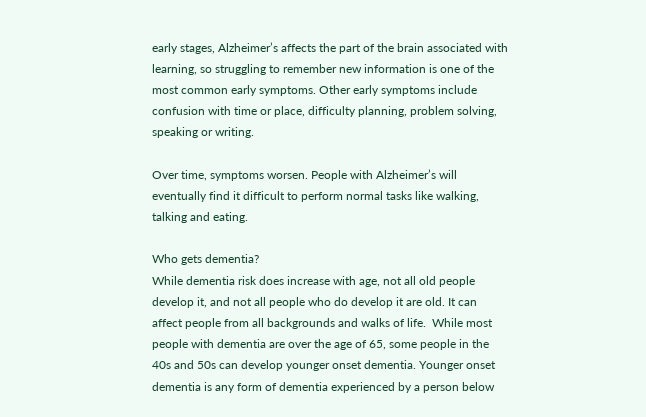early stages, Alzheimer’s affects the part of the brain associated with learning, so struggling to remember new information is one of the most common early symptoms. Other early symptoms include confusion with time or place, difficulty planning, problem solving, speaking or writing.

Over time, symptoms worsen. People with Alzheimer’s will eventually find it difficult to perform normal tasks like walking, talking and eating.

Who gets dementia?
While dementia risk does increase with age, not all old people develop it, and not all people who do develop it are old. It can affect people from all backgrounds and walks of life.  While most people with dementia are over the age of 65, some people in the 40s and 50s can develop younger onset dementia. Younger onset dementia is any form of dementia experienced by a person below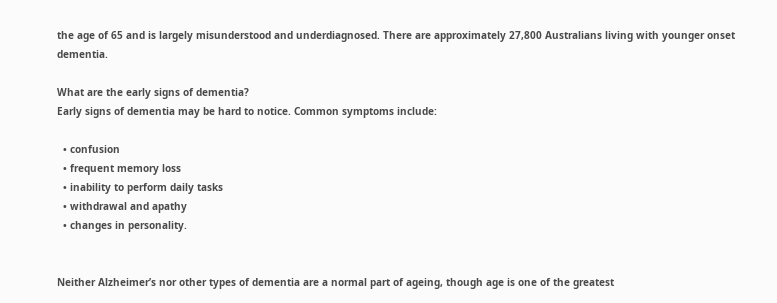the age of 65 and is largely misunderstood and underdiagnosed. There are approximately 27,800 Australians living with younger onset dementia.

What are the early signs of dementia?
Early signs of dementia may be hard to notice. Common symptoms include:

  • confusion
  • frequent memory loss
  • inability to perform daily tasks
  • withdrawal and apathy
  • changes in personality.


Neither Alzheimer’s nor other types of dementia are a normal part of ageing, though age is one of the greatest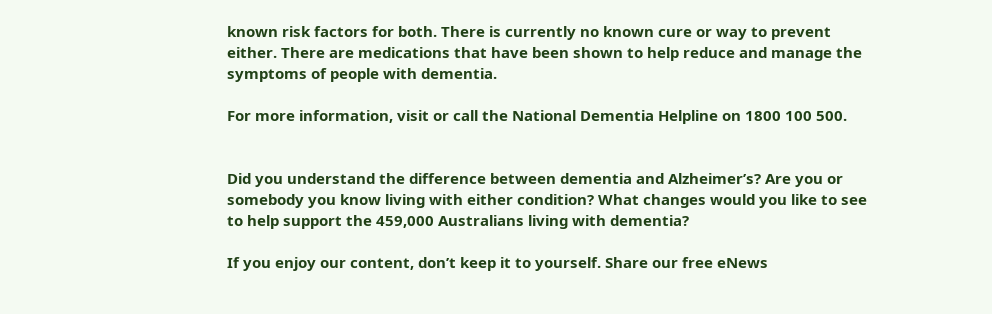known risk factors for both. There is currently no known cure or way to prevent either. There are medications that have been shown to help reduce and manage the symptoms of people with dementia.

For more information, visit or call the National Dementia Helpline on 1800 100 500.


Did you understand the difference between dementia and Alzheimer’s? Are you or somebody you know living with either condition? What changes would you like to see to help support the 459,000 Australians living with dementia?

If you enjoy our content, don’t keep it to yourself. Share our free eNews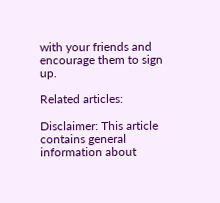with your friends and encourage them to sign up.

Related articles:

Disclaimer: This article contains general information about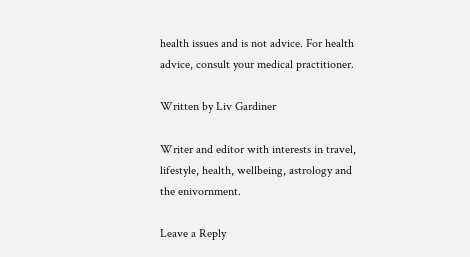health issues and is not advice. For health advice, consult your medical practitioner.

Written by Liv Gardiner

Writer and editor with interests in travel, lifestyle, health, wellbeing, astrology and the enivornment.

Leave a Reply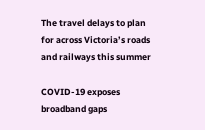The travel delays to plan for across Victoria’s roads and railways this summer

COVID-19 exposes broadband gaps